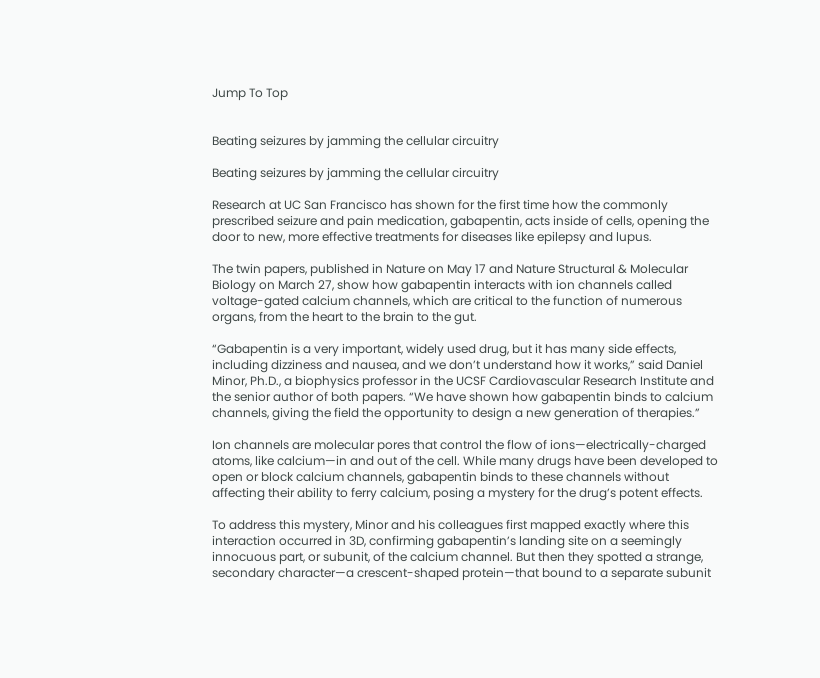Jump To Top


Beating seizures by jamming the cellular circuitry

Beating seizures by jamming the cellular circuitry

Research at UC San Francisco has shown for the first time how the commonly prescribed seizure and pain medication, gabapentin, acts inside of cells, opening the door to new, more effective treatments for diseases like epilepsy and lupus.

The twin papers, published in Nature on May 17 and Nature Structural & Molecular Biology on March 27, show how gabapentin interacts with ion channels called voltage-gated calcium channels, which are critical to the function of numerous organs, from the heart to the brain to the gut.

“Gabapentin is a very important, widely used drug, but it has many side effects, including dizziness and nausea, and we don’t understand how it works,” said Daniel Minor, Ph.D., a biophysics professor in the UCSF Cardiovascular Research Institute and the senior author of both papers. “We have shown how gabapentin binds to calcium channels, giving the field the opportunity to design a new generation of therapies.”

Ion channels are molecular pores that control the flow of ions—electrically-charged atoms, like calcium—in and out of the cell. While many drugs have been developed to open or block calcium channels, gabapentin binds to these channels without affecting their ability to ferry calcium, posing a mystery for the drug’s potent effects.

To address this mystery, Minor and his colleagues first mapped exactly where this interaction occurred in 3D, confirming gabapentin’s landing site on a seemingly innocuous part, or subunit, of the calcium channel. But then they spotted a strange, secondary character—a crescent-shaped protein—that bound to a separate subunit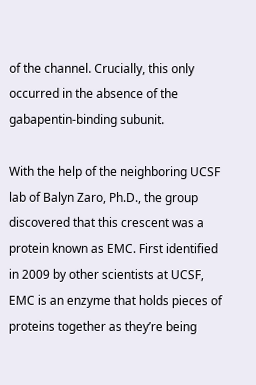of the channel. Crucially, this only occurred in the absence of the gabapentin-binding subunit.

With the help of the neighboring UCSF lab of Balyn Zaro, Ph.D., the group discovered that this crescent was a protein known as EMC. First identified in 2009 by other scientists at UCSF, EMC is an enzyme that holds pieces of proteins together as they’re being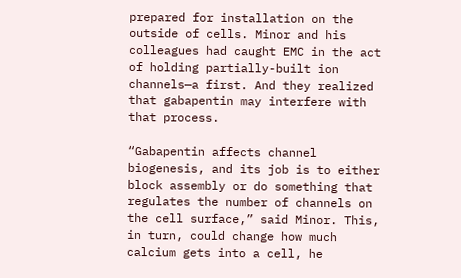prepared for installation on the outside of cells. Minor and his colleagues had caught EMC in the act of holding partially-built ion channels—a first. And they realized that gabapentin may interfere with that process.

“Gabapentin affects channel biogenesis, and its job is to either block assembly or do something that regulates the number of channels on the cell surface,” said Minor. This, in turn, could change how much calcium gets into a cell, he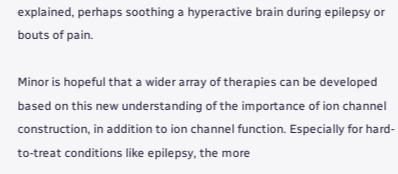explained, perhaps soothing a hyperactive brain during epilepsy or bouts of pain.

Minor is hopeful that a wider array of therapies can be developed based on this new understanding of the importance of ion channel construction, in addition to ion channel function. Especially for hard-to-treat conditions like epilepsy, the more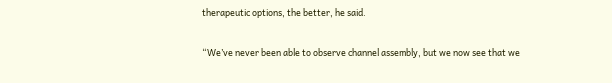therapeutic options, the better, he said.

“We’ve never been able to observe channel assembly, but we now see that we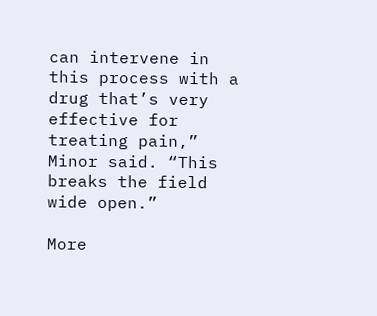can intervene in this process with a drug that’s very effective for treating pain,” Minor said. “This breaks the field wide open.”

More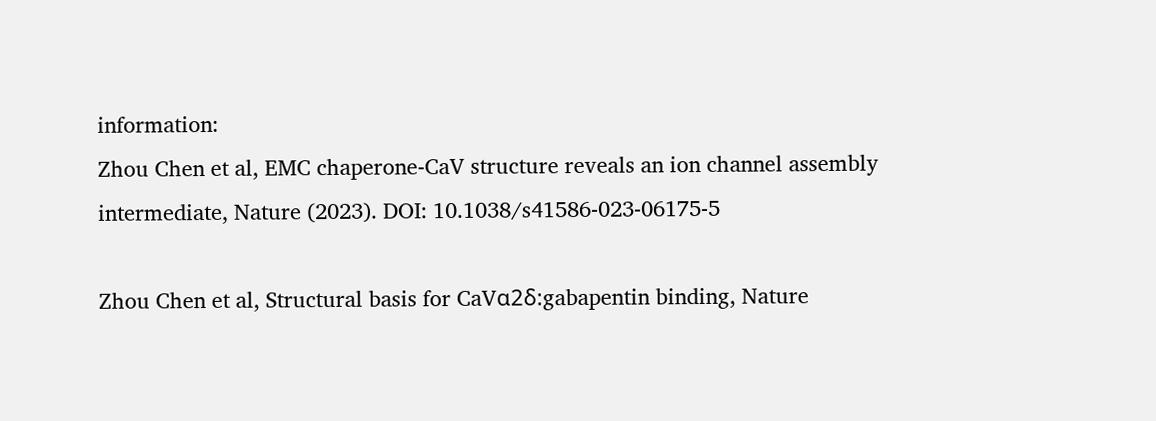information:
Zhou Chen et al, EMC chaperone-CaV structure reveals an ion channel assembly intermediate, Nature (2023). DOI: 10.1038/s41586-023-06175-5

Zhou Chen et al, Structural basis for CaVα2δ:gabapentin binding, Nature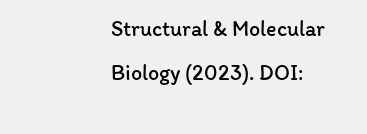Structural & Molecular Biology (2023). DOI: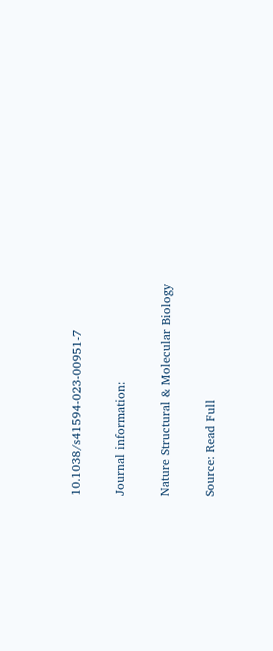10.1038/s41594-023-00951-7

Journal information:

Nature Structural & Molecular Biology

Source: Read Full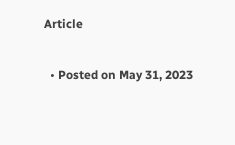Article

  • Posted on May 31, 2023